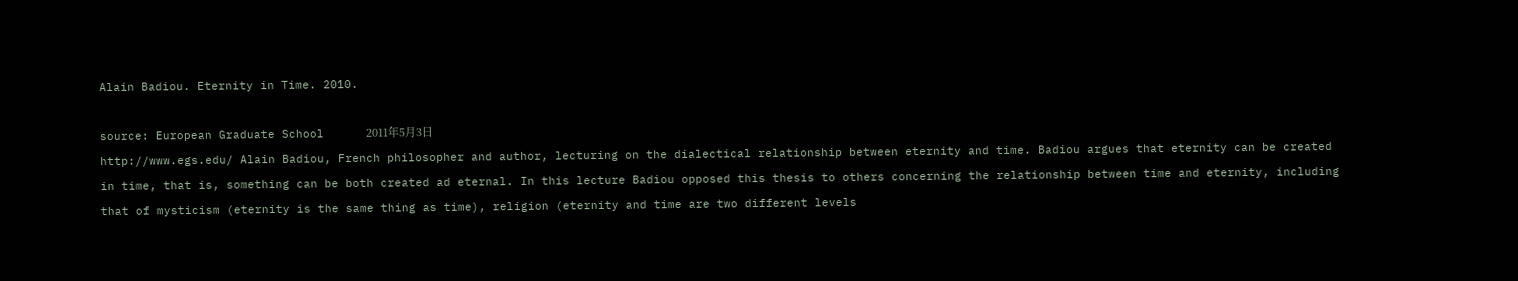Alain Badiou. Eternity in Time. 2010.

source: European Graduate School      2011年5月3日
http://www.egs.edu/ Alain Badiou, French philosopher and author, lecturing on the dialectical relationship between eternity and time. Badiou argues that eternity can be created in time, that is, something can be both created ad eternal. In this lecture Badiou opposed this thesis to others concerning the relationship between time and eternity, including that of mysticism (eternity is the same thing as time), religion (eternity and time are two different levels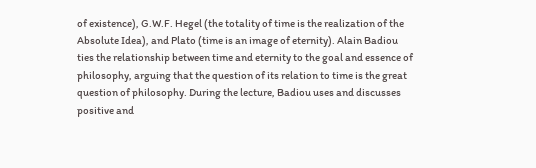of existence), G.W.F. Hegel (the totality of time is the realization of the Absolute Idea), and Plato (time is an image of eternity). Alain Badiou ties the relationship between time and eternity to the goal and essence of philosophy, arguing that the question of its relation to time is the great question of philosophy. During the lecture, Badiou uses and discusses positive and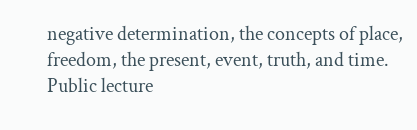negative determination, the concepts of place, freedom, the present, event, truth, and time. Public lecture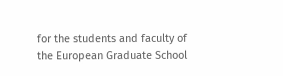for the students and faculty of the European Graduate School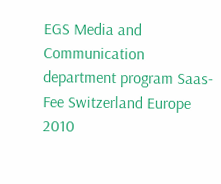EGS Media and Communication department program Saas-Fee Switzerland Europe 2010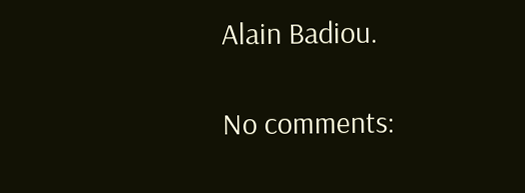Alain Badiou.

No comments: